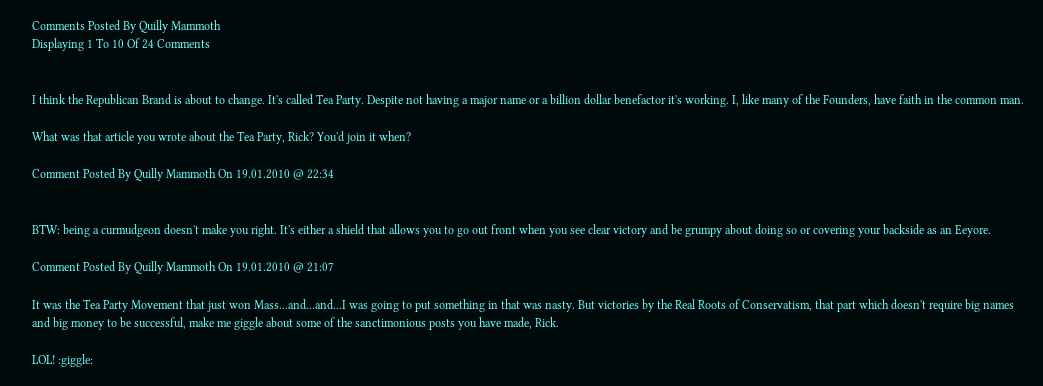Comments Posted By Quilly Mammoth
Displaying 1 To 10 Of 24 Comments


I think the Republican Brand is about to change. It's called Tea Party. Despite not having a major name or a billion dollar benefactor it's working. I, like many of the Founders, have faith in the common man.

What was that article you wrote about the Tea Party, Rick? You'd join it when?

Comment Posted By Quilly Mammoth On 19.01.2010 @ 22:34


BTW: being a curmudgeon doesn't make you right. It's either a shield that allows you to go out front when you see clear victory and be grumpy about doing so or covering your backside as an Eeyore.

Comment Posted By Quilly Mammoth On 19.01.2010 @ 21:07

It was the Tea Party Movement that just won Mass...and...and...I was going to put something in that was nasty. But victories by the Real Roots of Conservatism, that part which doesn't require big names and big money to be successful, make me giggle about some of the sanctimonious posts you have made, Rick.

LOL! :giggle: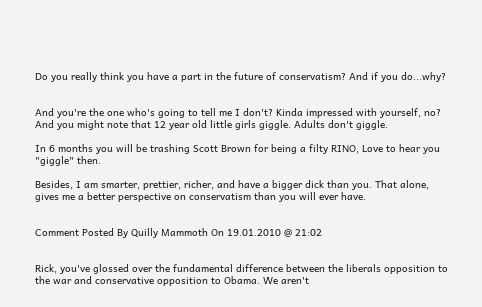Do you really think you have a part in the future of conservatism? And if you do...why?


And you're the one who's going to tell me I don't? Kinda impressed with yourself, no? And you might note that 12 year old little girls giggle. Adults don't giggle.

In 6 months you will be trashing Scott Brown for being a filty RINO, Love to hear you "giggle" then.

Besides, I am smarter, prettier, richer, and have a bigger dick than you. That alone, gives me a better perspective on conservatism than you will ever have.


Comment Posted By Quilly Mammoth On 19.01.2010 @ 21:02


Rick, you've glossed over the fundamental difference between the liberals opposition to the war and conservative opposition to Obama. We aren't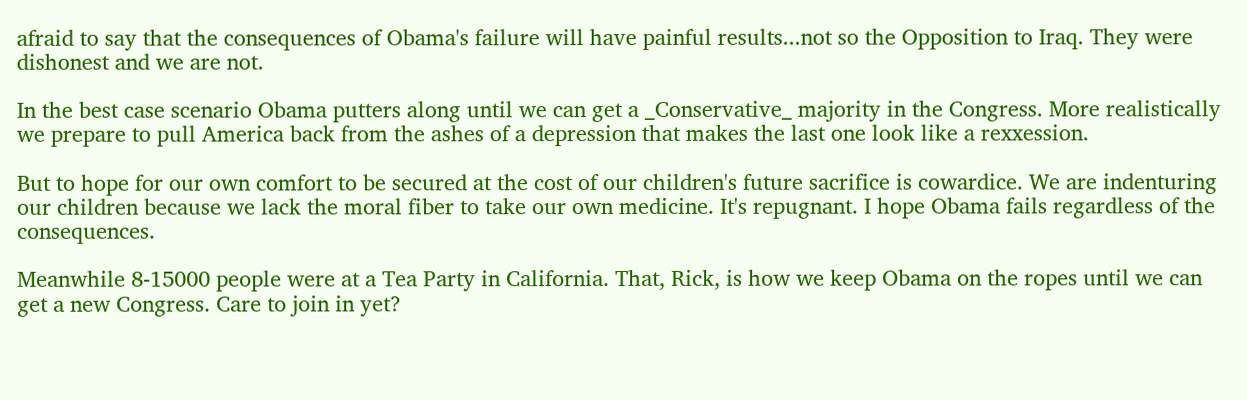afraid to say that the consequences of Obama's failure will have painful results...not so the Opposition to Iraq. They were dishonest and we are not.

In the best case scenario Obama putters along until we can get a _Conservative_ majority in the Congress. More realistically we prepare to pull America back from the ashes of a depression that makes the last one look like a rexxession.

But to hope for our own comfort to be secured at the cost of our children's future sacrifice is cowardice. We are indenturing our children because we lack the moral fiber to take our own medicine. It's repugnant. I hope Obama fails regardless of the consequences.

Meanwhile 8-15000 people were at a Tea Party in California. That, Rick, is how we keep Obama on the ropes until we can get a new Congress. Care to join in yet?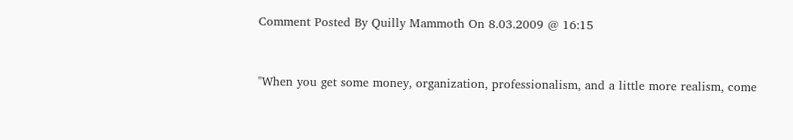Comment Posted By Quilly Mammoth On 8.03.2009 @ 16:15


"When you get some money, organization, professionalism, and a little more realism, come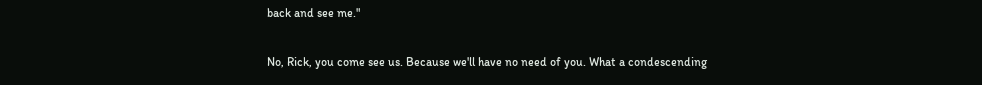back and see me."

No, Rick, you come see us. Because we'll have no need of you. What a condescending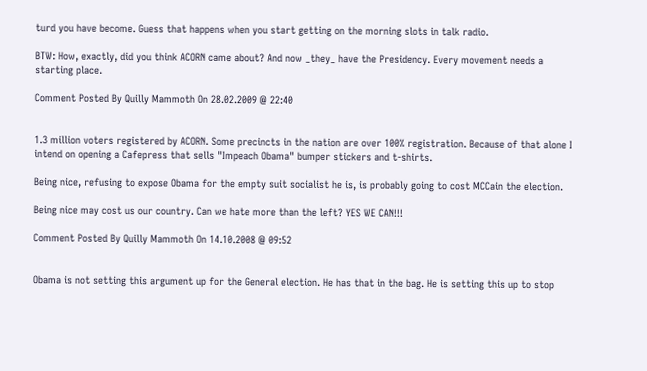turd you have become. Guess that happens when you start getting on the morning slots in talk radio.

BTW: How, exactly, did you think ACORN came about? And now _they_ have the Presidency. Every movement needs a starting place.

Comment Posted By Quilly Mammoth On 28.02.2009 @ 22:40


1.3 million voters registered by ACORN. Some precincts in the nation are over 100% registration. Because of that alone I intend on opening a Cafepress that sells "Impeach Obama" bumper stickers and t-shirts.

Being nice, refusing to expose Obama for the empty suit socialist he is, is probably going to cost MCCain the election.

Being nice may cost us our country. Can we hate more than the left? YES WE CAN!!!

Comment Posted By Quilly Mammoth On 14.10.2008 @ 09:52


Obama is not setting this argument up for the General election. He has that in the bag. He is setting this up to stop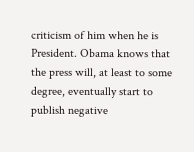criticism of him when he is President. Obama knows that the press will, at least to some degree, eventually start to publish negative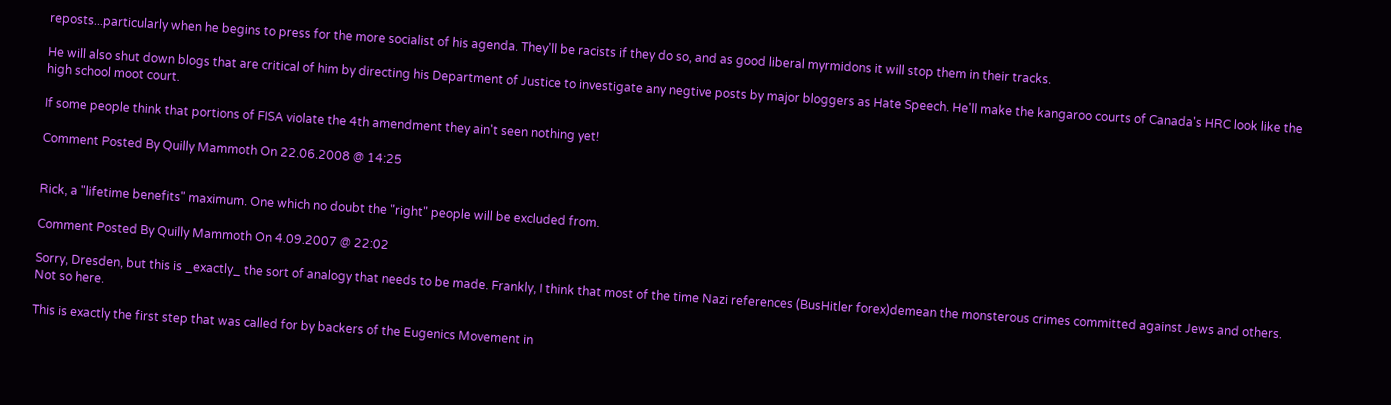reposts...particularly when he begins to press for the more socialist of his agenda. They'll be racists if they do so, and as good liberal myrmidons it will stop them in their tracks.

He will also shut down blogs that are critical of him by directing his Department of Justice to investigate any negtive posts by major bloggers as Hate Speech. He'll make the kangaroo courts of Canada's HRC look like the high school moot court.

If some people think that portions of FISA violate the 4th amendment they ain't seen nothing yet!

Comment Posted By Quilly Mammoth On 22.06.2008 @ 14:25


Rick, a "lifetime benefits" maximum. One which no doubt the "right" people will be excluded from.

Comment Posted By Quilly Mammoth On 4.09.2007 @ 22:02

Sorry, Dresden, but this is _exactly_ the sort of analogy that needs to be made. Frankly, I think that most of the time Nazi references (BusHitler forex)demean the monsterous crimes committed against Jews and others. Not so here.

This is exactly the first step that was called for by backers of the Eugenics Movement in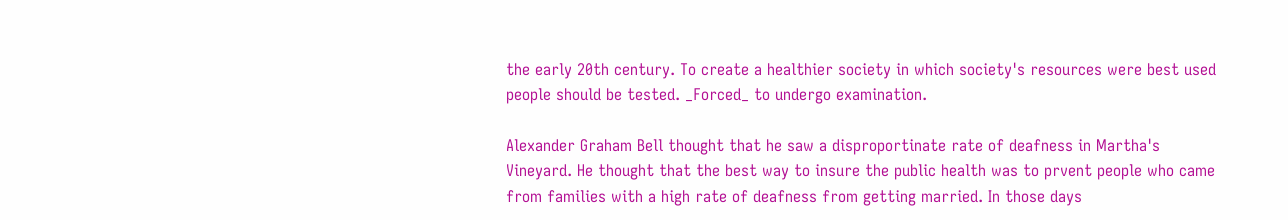the early 20th century. To create a healthier society in which society's resources were best used people should be tested. _Forced_ to undergo examination.

Alexander Graham Bell thought that he saw a disproportinate rate of deafness in Martha's Vineyard. He thought that the best way to insure the public health was to prvent people who came from families with a high rate of deafness from getting married. In those days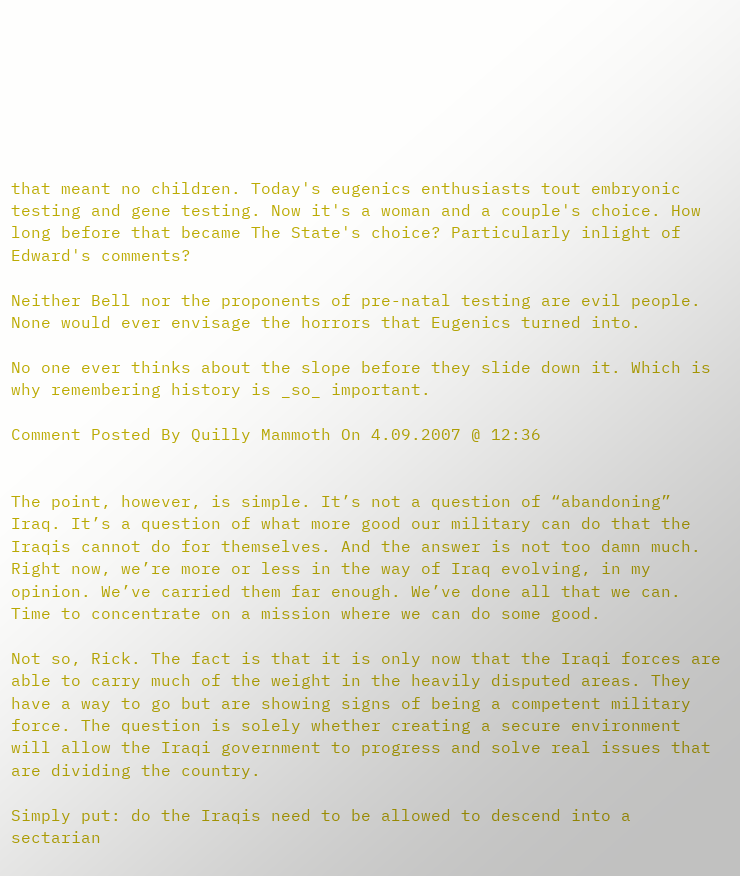that meant no children. Today's eugenics enthusiasts tout embryonic testing and gene testing. Now it's a woman and a couple's choice. How long before that became The State's choice? Particularly inlight of Edward's comments?

Neither Bell nor the proponents of pre-natal testing are evil people. None would ever envisage the horrors that Eugenics turned into.

No one ever thinks about the slope before they slide down it. Which is why remembering history is _so_ important.

Comment Posted By Quilly Mammoth On 4.09.2007 @ 12:36


The point, however, is simple. It’s not a question of “abandoning” Iraq. It’s a question of what more good our military can do that the Iraqis cannot do for themselves. And the answer is not too damn much. Right now, we’re more or less in the way of Iraq evolving, in my opinion. We’ve carried them far enough. We’ve done all that we can. Time to concentrate on a mission where we can do some good.

Not so, Rick. The fact is that it is only now that the Iraqi forces are able to carry much of the weight in the heavily disputed areas. They have a way to go but are showing signs of being a competent military force. The question is solely whether creating a secure environment will allow the Iraqi government to progress and solve real issues that are dividing the country.

Simply put: do the Iraqis need to be allowed to descend into a sectarian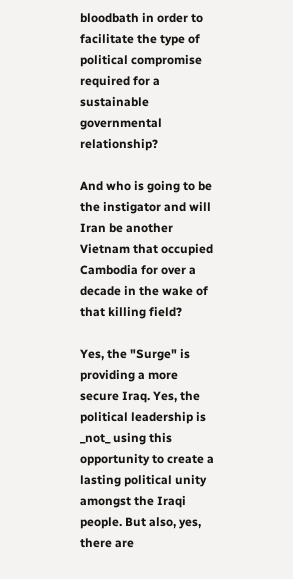bloodbath in order to facilitate the type of political compromise required for a sustainable governmental relationship?

And who is going to be the instigator and will Iran be another Vietnam that occupied Cambodia for over a decade in the wake of that killing field?

Yes, the "Surge" is providing a more secure Iraq. Yes, the political leadership is _not_ using this opportunity to create a lasting political unity amongst the Iraqi people. But also, yes, there are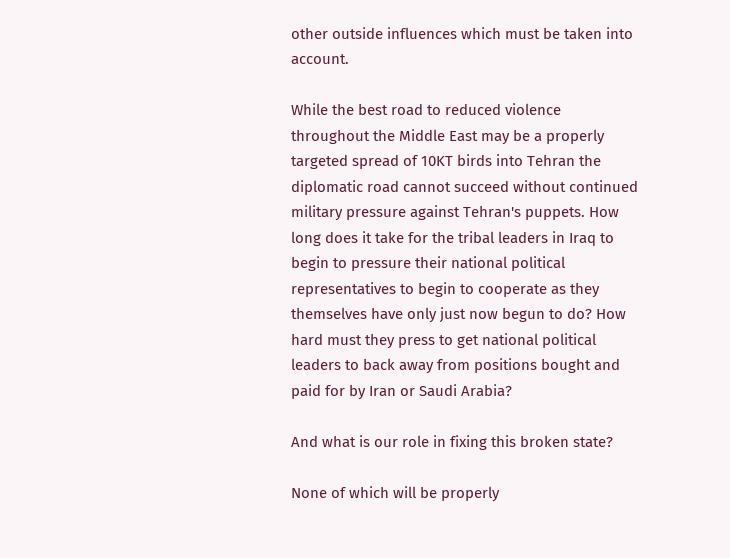other outside influences which must be taken into account.

While the best road to reduced violence throughout the Middle East may be a properly targeted spread of 10KT birds into Tehran the diplomatic road cannot succeed without continued military pressure against Tehran's puppets. How long does it take for the tribal leaders in Iraq to begin to pressure their national political representatives to begin to cooperate as they themselves have only just now begun to do? How hard must they press to get national political leaders to back away from positions bought and paid for by Iran or Saudi Arabia?

And what is our role in fixing this broken state?

None of which will be properly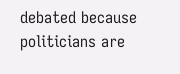debated because politicians are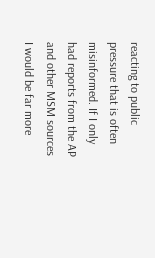reacting to public pressure that is often misinformed. If I only had reports from the AP and other MSM sources I would be far more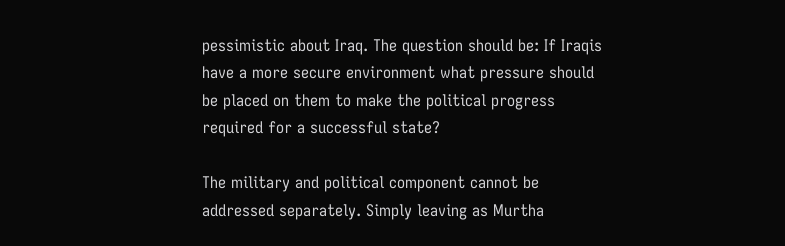pessimistic about Iraq. The question should be: If Iraqis have a more secure environment what pressure should be placed on them to make the political progress required for a successful state?

The military and political component cannot be addressed separately. Simply leaving as Murtha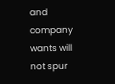and company wants will not spur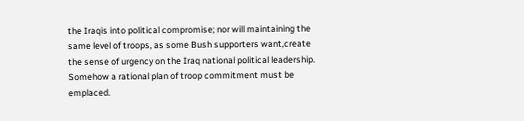the Iraqis into political compromise; nor will maintaining the same level of troops, as some Bush supporters want,create the sense of urgency on the Iraq national political leadership. Somehow a rational plan of troop commitment must be emplaced.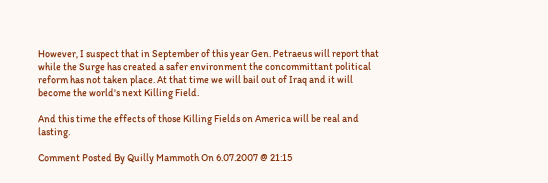However, I suspect that in September of this year Gen. Petraeus will report that while the Surge has created a safer environment the concommittant political reform has not taken place. At that time we will bail out of Iraq and it will become the world's next Killing Field.

And this time the effects of those Killing Fields on America will be real and lasting.

Comment Posted By Quilly Mammoth On 6.07.2007 @ 21:15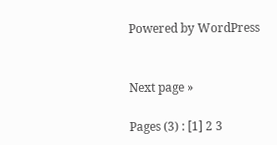Powered by WordPress


Next page »

Pages (3) : [1] 2 3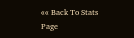«« Back To Stats Page